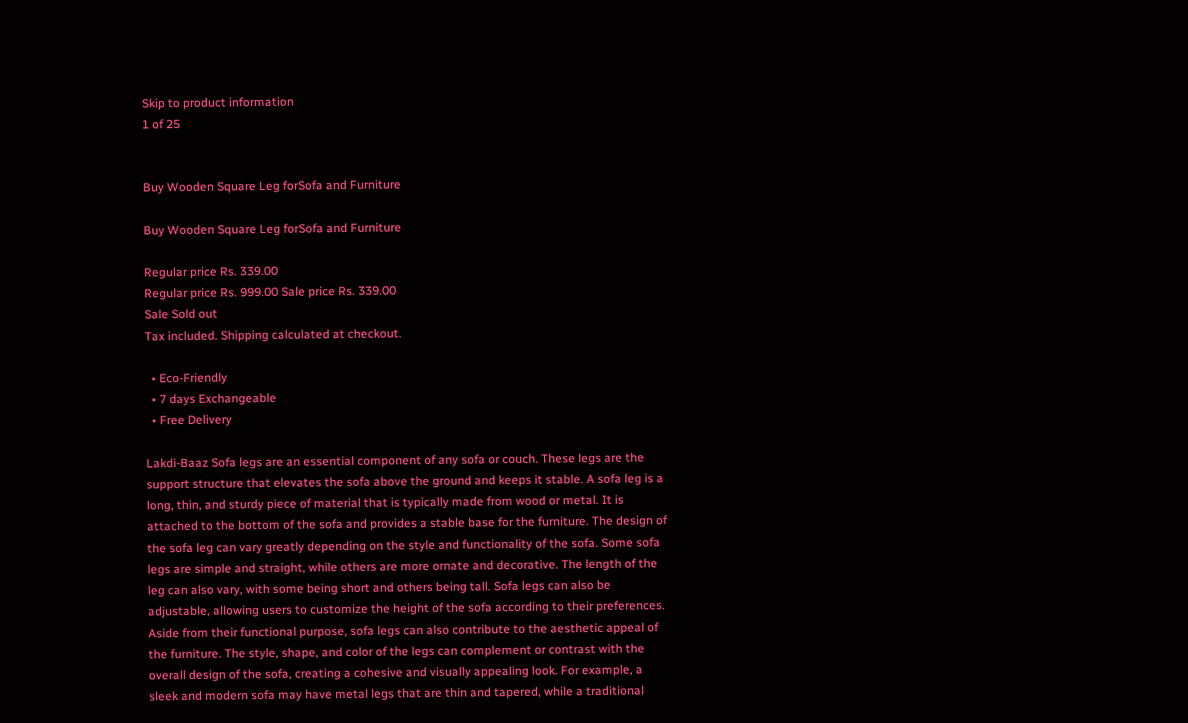Skip to product information
1 of 25


Buy Wooden Square Leg forSofa and Furniture

Buy Wooden Square Leg forSofa and Furniture

Regular price Rs. 339.00
Regular price Rs. 999.00 Sale price Rs. 339.00
Sale Sold out
Tax included. Shipping calculated at checkout.

  • Eco-Friendly
  • 7 days Exchangeable
  • Free Delivery

Lakdi-Baaz Sofa legs are an essential component of any sofa or couch. These legs are the support structure that elevates the sofa above the ground and keeps it stable. A sofa leg is a long, thin, and sturdy piece of material that is typically made from wood or metal. It is attached to the bottom of the sofa and provides a stable base for the furniture. The design of the sofa leg can vary greatly depending on the style and functionality of the sofa. Some sofa legs are simple and straight, while others are more ornate and decorative. The length of the leg can also vary, with some being short and others being tall. Sofa legs can also be adjustable, allowing users to customize the height of the sofa according to their preferences. Aside from their functional purpose, sofa legs can also contribute to the aesthetic appeal of the furniture. The style, shape, and color of the legs can complement or contrast with the overall design of the sofa, creating a cohesive and visually appealing look. For example, a sleek and modern sofa may have metal legs that are thin and tapered, while a traditional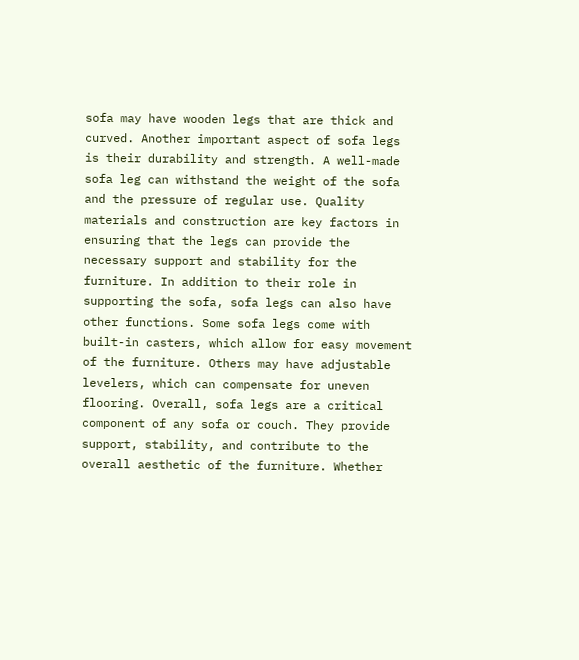sofa may have wooden legs that are thick and curved. Another important aspect of sofa legs is their durability and strength. A well-made sofa leg can withstand the weight of the sofa and the pressure of regular use. Quality materials and construction are key factors in ensuring that the legs can provide the necessary support and stability for the furniture. In addition to their role in supporting the sofa, sofa legs can also have other functions. Some sofa legs come with built-in casters, which allow for easy movement of the furniture. Others may have adjustable levelers, which can compensate for uneven flooring. Overall, sofa legs are a critical component of any sofa or couch. They provide support, stability, and contribute to the overall aesthetic of the furniture. Whether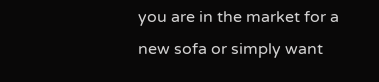you are in the market for a new sofa or simply want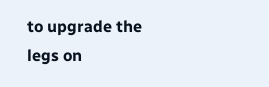to upgrade the legs on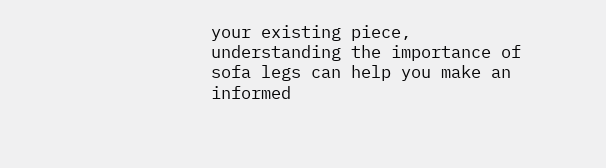your existing piece, understanding the importance of sofa legs can help you make an informed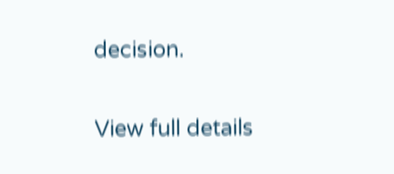decision.

View full details